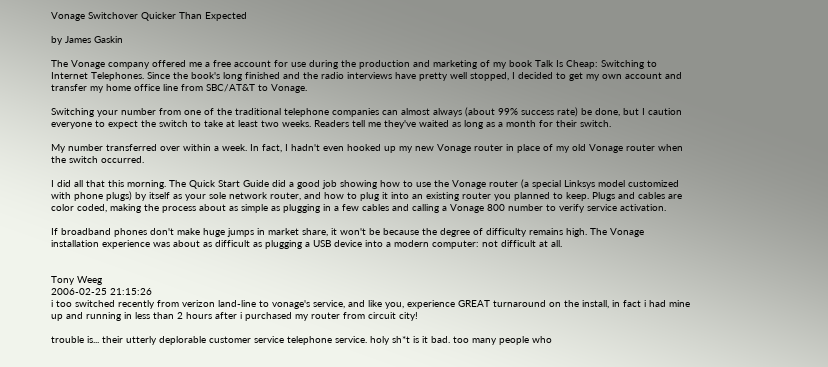Vonage Switchover Quicker Than Expected

by James Gaskin

The Vonage company offered me a free account for use during the production and marketing of my book Talk Is Cheap: Switching to Internet Telephones. Since the book's long finished and the radio interviews have pretty well stopped, I decided to get my own account and transfer my home office line from SBC/AT&T to Vonage.

Switching your number from one of the traditional telephone companies can almost always (about 99% success rate) be done, but I caution everyone to expect the switch to take at least two weeks. Readers tell me they've waited as long as a month for their switch.

My number transferred over within a week. In fact, I hadn't even hooked up my new Vonage router in place of my old Vonage router when the switch occurred.

I did all that this morning. The Quick Start Guide did a good job showing how to use the Vonage router (a special Linksys model customized with phone plugs) by itself as your sole network router, and how to plug it into an existing router you planned to keep. Plugs and cables are color coded, making the process about as simple as plugging in a few cables and calling a Vonage 800 number to verify service activation.

If broadband phones don't make huge jumps in market share, it won't be because the degree of difficulty remains high. The Vonage installation experience was about as difficult as plugging a USB device into a modern computer: not difficult at all.


Tony Weeg
2006-02-25 21:15:26
i too switched recently from verizon land-line to vonage's service, and like you, experience GREAT turnaround on the install, in fact i had mine up and running in less than 2 hours after i purchased my router from circuit city!

trouble is... their utterly deplorable customer service telephone service. holy sh*t is it bad. too many people who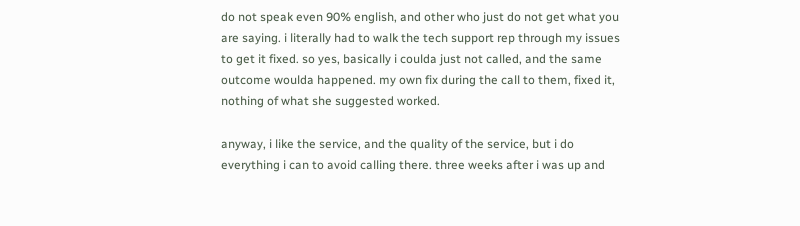do not speak even 90% english, and other who just do not get what you are saying. i literally had to walk the tech support rep through my issues to get it fixed. so yes, basically i coulda just not called, and the same outcome woulda happened. my own fix during the call to them, fixed it, nothing of what she suggested worked.

anyway, i like the service, and the quality of the service, but i do everything i can to avoid calling there. three weeks after i was up and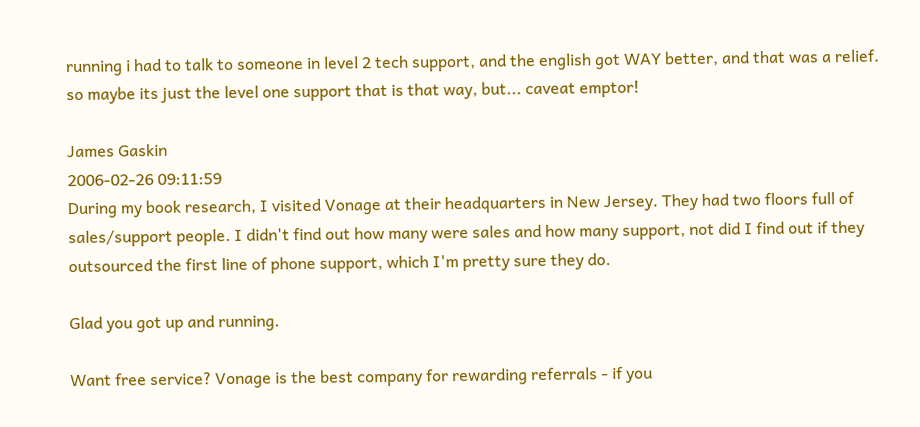running i had to talk to someone in level 2 tech support, and the english got WAY better, and that was a relief. so maybe its just the level one support that is that way, but... caveat emptor!

James Gaskin
2006-02-26 09:11:59
During my book research, I visited Vonage at their headquarters in New Jersey. They had two floors full of sales/support people. I didn't find out how many were sales and how many support, not did I find out if they outsourced the first line of phone support, which I'm pretty sure they do.

Glad you got up and running.

Want free service? Vonage is the best company for rewarding referrals - if you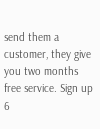send them a customer, they give you two months free service. Sign up 6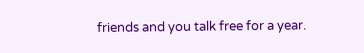friends and you talk free for a year.